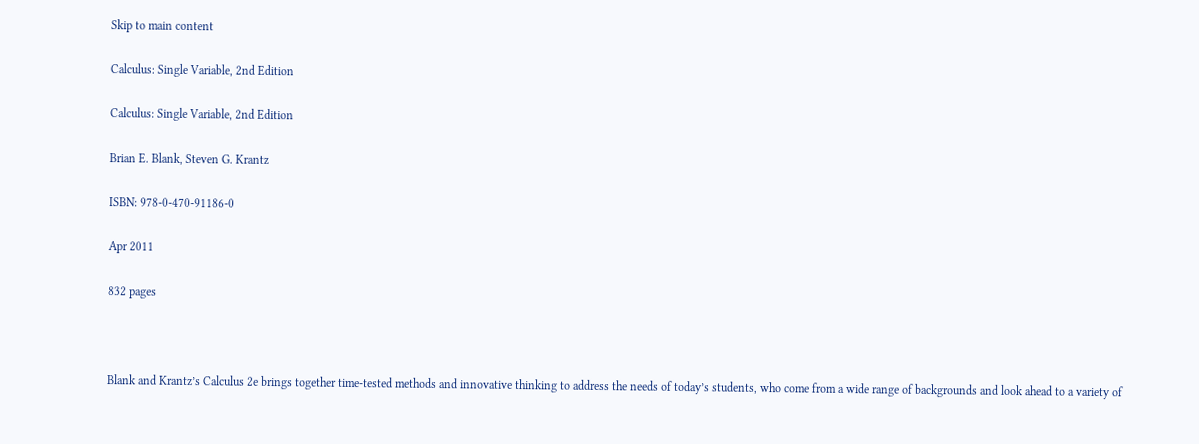Skip to main content

Calculus: Single Variable, 2nd Edition

Calculus: Single Variable, 2nd Edition

Brian E. Blank, Steven G. Krantz

ISBN: 978-0-470-91186-0

Apr 2011

832 pages



Blank and Krantz’s Calculus 2e brings together time-tested methods and innovative thinking to address the needs of today’s students, who come from a wide range of backgrounds and look ahead to a variety of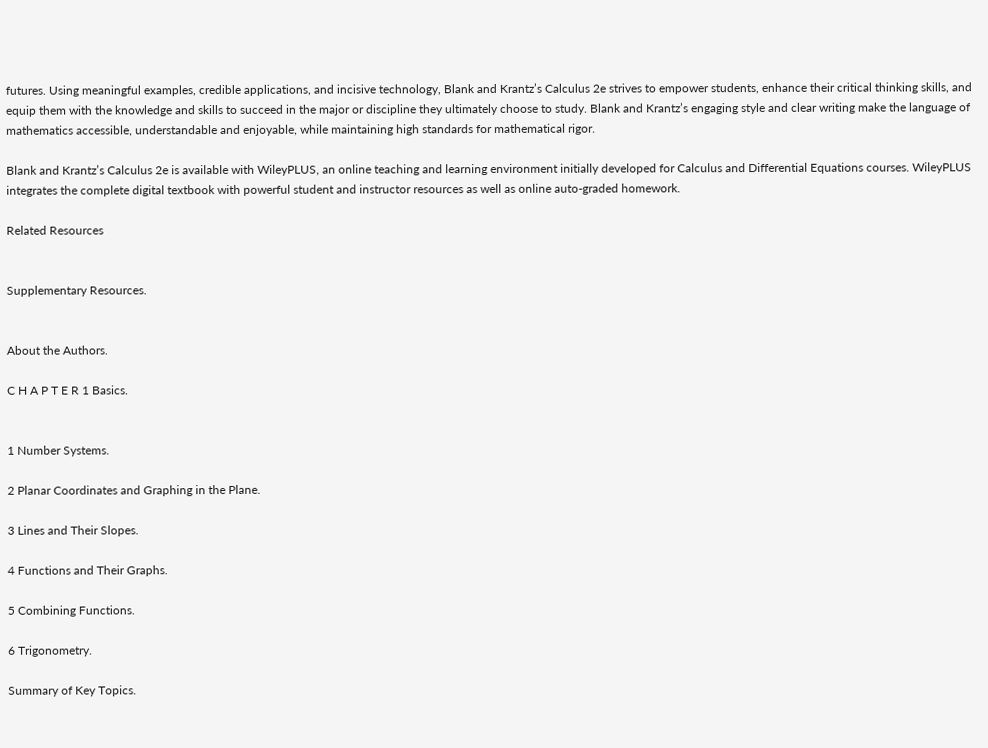futures. Using meaningful examples, credible applications, and incisive technology, Blank and Krantz’s Calculus 2e strives to empower students, enhance their critical thinking skills, and equip them with the knowledge and skills to succeed in the major or discipline they ultimately choose to study. Blank and Krantz’s engaging style and clear writing make the language of mathematics accessible, understandable and enjoyable, while maintaining high standards for mathematical rigor.

Blank and Krantz’s Calculus 2e is available with WileyPLUS, an online teaching and learning environment initially developed for Calculus and Differential Equations courses. WileyPLUS integrates the complete digital textbook with powerful student and instructor resources as well as online auto-graded homework.

Related Resources


Supplementary Resources.


About the Authors.

C H A P T E R 1 Basics.


1 Number Systems.

2 Planar Coordinates and Graphing in the Plane.

3 Lines and Their Slopes.

4 Functions and Their Graphs.

5 Combining Functions.

6 Trigonometry.

Summary of Key Topics.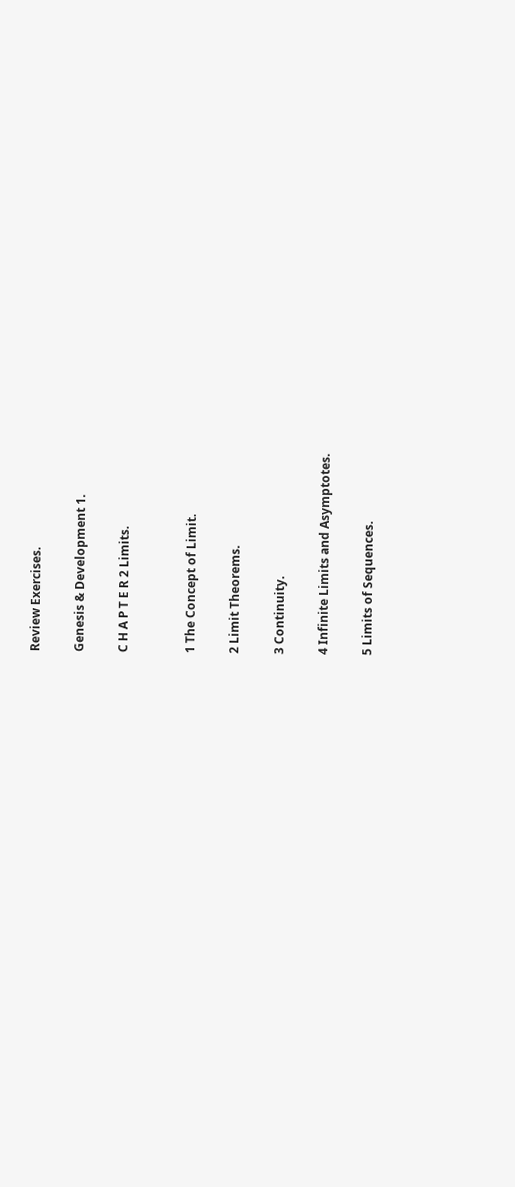Review Exercises.

Genesis & Development 1.

C H A P T E R 2 Limits.


1 The Concept of Limit.

2 Limit Theorems.

3 Continuity.

4 Infinite Limits and Asymptotes.

5 Limits of Sequences.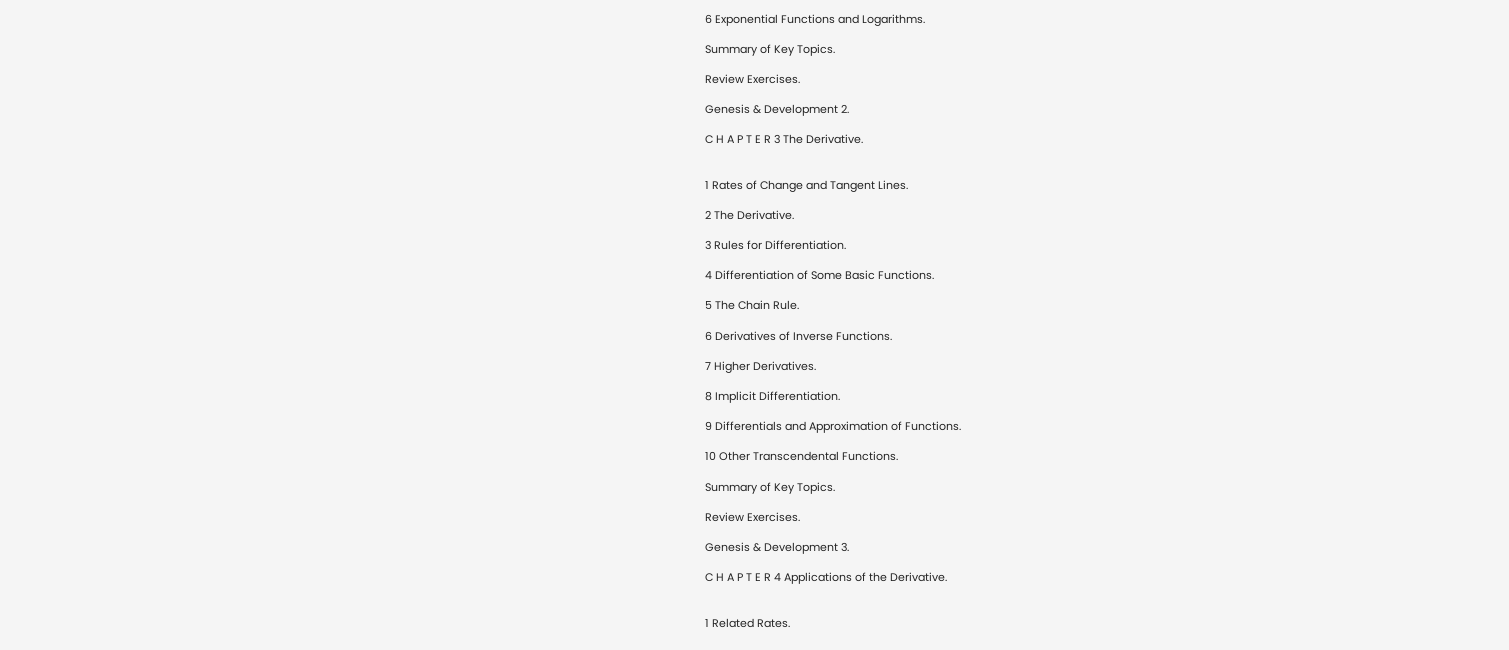6 Exponential Functions and Logarithms.

Summary of Key Topics.

Review Exercises.

Genesis & Development 2.

C H A P T E R 3 The Derivative.


1 Rates of Change and Tangent Lines.

2 The Derivative.

3 Rules for Differentiation.

4 Differentiation of Some Basic Functions.

5 The Chain Rule.

6 Derivatives of Inverse Functions.

7 Higher Derivatives.

8 Implicit Differentiation.

9 Differentials and Approximation of Functions.

10 Other Transcendental Functions.

Summary of Key Topics.

Review Exercises.

Genesis & Development 3.

C H A P T E R 4 Applications of the Derivative.


1 Related Rates.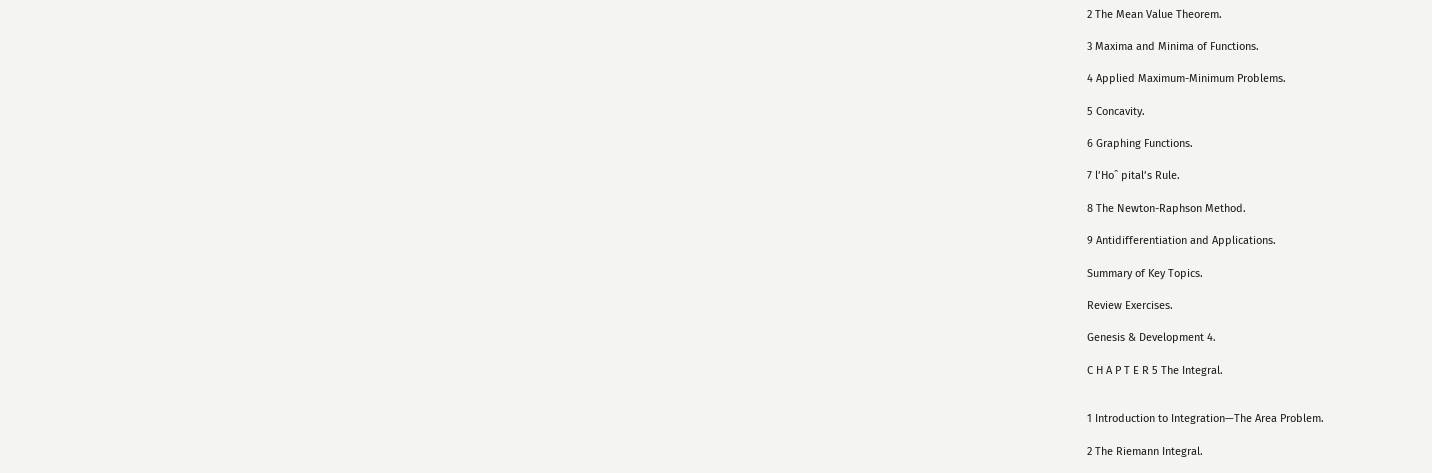2 The Mean Value Theorem.

3 Maxima and Minima of Functions.

4 Applied Maximum-Minimum Problems.

5 Concavity.

6 Graphing Functions.

7 l’Hoˆ pital’s Rule.

8 The Newton-Raphson Method.

9 Antidifferentiation and Applications.

Summary of Key Topics.

Review Exercises.

Genesis & Development 4.

C H A P T E R 5 The Integral.


1 Introduction to Integration—The Area Problem.

2 The Riemann Integral.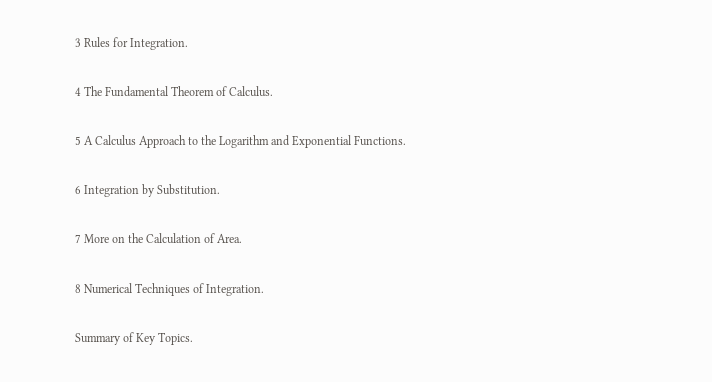3 Rules for Integration.

4 The Fundamental Theorem of Calculus.

5 A Calculus Approach to the Logarithm and Exponential Functions.

6 Integration by Substitution.

7 More on the Calculation of Area.

8 Numerical Techniques of Integration.

Summary of Key Topics.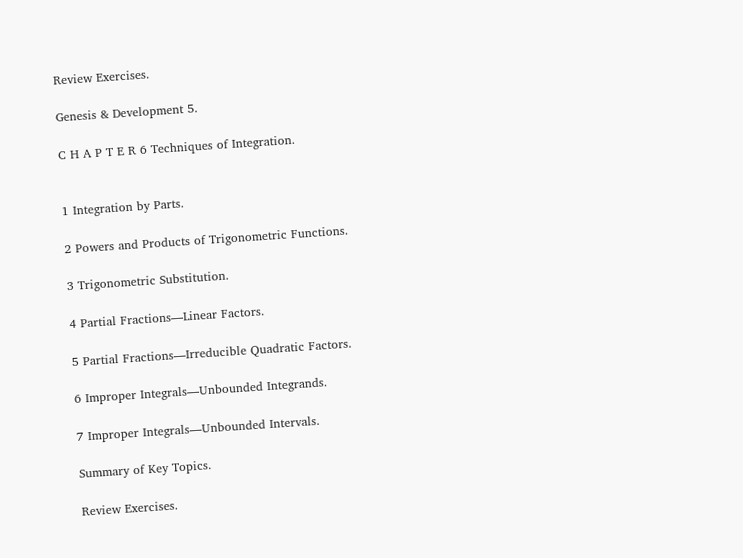Review Exercises.

Genesis & Development 5.

C H A P T E R 6 Techniques of Integration.


1 Integration by Parts.

2 Powers and Products of Trigonometric Functions.

3 Trigonometric Substitution.

4 Partial Fractions—Linear Factors.

5 Partial Fractions—Irreducible Quadratic Factors.

6 Improper Integrals—Unbounded Integrands.

7 Improper Integrals—Unbounded Intervals.

Summary of Key Topics.

Review Exercises.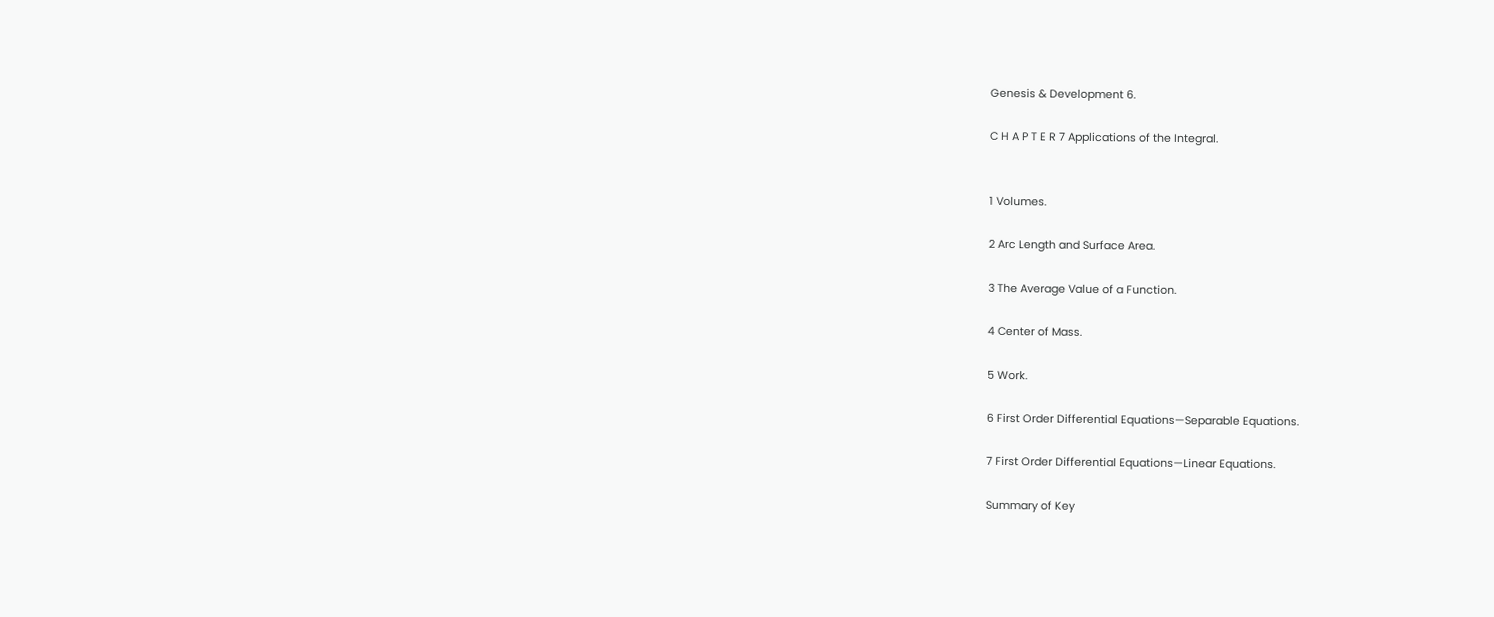Genesis & Development 6.

C H A P T E R 7 Applications of the Integral.


1 Volumes.

2 Arc Length and Surface Area.

3 The Average Value of a Function.

4 Center of Mass.

5 Work.

6 First Order Differential Equations—Separable Equations.

7 First Order Differential Equations—Linear Equations.

Summary of Key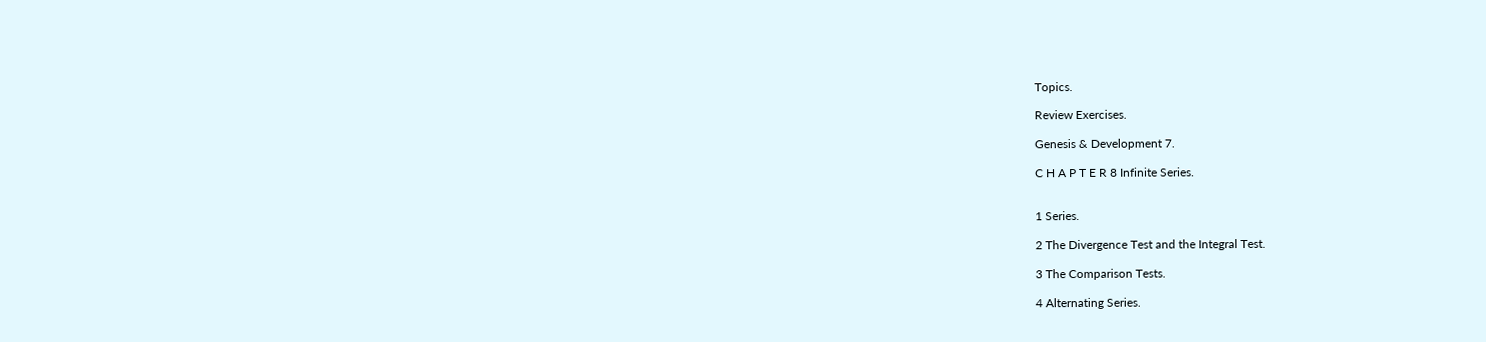Topics.

Review Exercises.

Genesis & Development 7.

C H A P T E R 8 Infinite Series.


1 Series.

2 The Divergence Test and the Integral Test.

3 The Comparison Tests.

4 Alternating Series.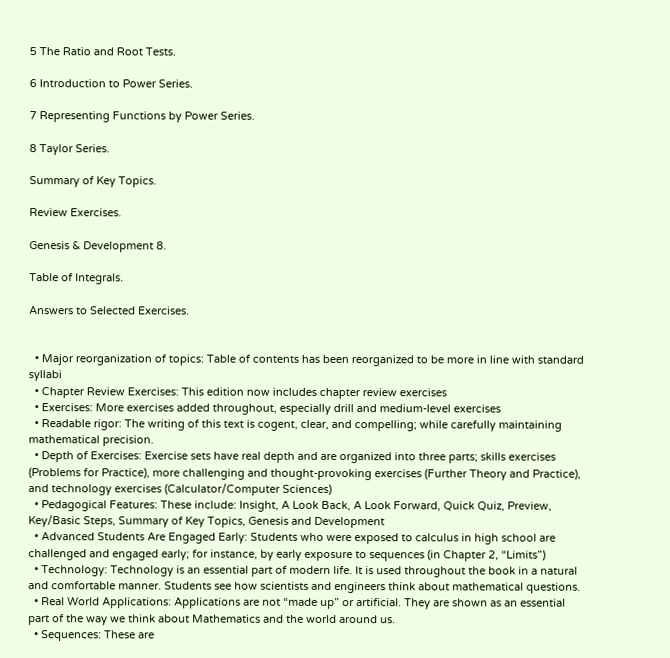5 The Ratio and Root Tests.

6 Introduction to Power Series.

7 Representing Functions by Power Series.

8 Taylor Series.

Summary of Key Topics.

Review Exercises.

Genesis & Development 8.

Table of Integrals.

Answers to Selected Exercises.


  • Major reorganization of topics: Table of contents has been reorganized to be more in line with standard syllabi
  • Chapter Review Exercises: This edition now includes chapter review exercises
  • Exercises: More exercises added throughout, especially drill and medium-level exercises
  • Readable rigor: The writing of this text is cogent, clear, and compelling; while carefully maintaining mathematical precision.
  • Depth of Exercises: Exercise sets have real depth and are organized into three parts; skills exercises (Problems for Practice), more challenging and thought-provoking exercises (Further Theory and Practice), and technology exercises (Calculator/Computer Sciences)
  • Pedagogical Features: These include: Insight, A Look Back, A Look Forward, Quick Quiz, Preview, Key/Basic Steps, Summary of Key Topics, Genesis and Development
  • Advanced Students Are Engaged Early: Students who were exposed to calculus in high school are challenged and engaged early; for instance, by early exposure to sequences (in Chapter 2, “Limits”)
  • Technology: Technology is an essential part of modern life. It is used throughout the book in a natural and comfortable manner. Students see how scientists and engineers think about mathematical questions.
  • Real World Applications: Applications are not “made up” or artificial. They are shown as an essential part of the way we think about Mathematics and the world around us.
  • Sequences: These are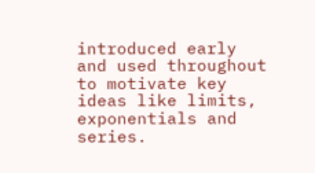introduced early and used throughout to motivate key ideas like limits, exponentials and series.